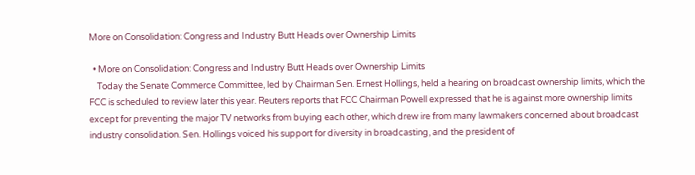More on Consolidation: Congress and Industry Butt Heads over Ownership Limits

  • More on Consolidation: Congress and Industry Butt Heads over Ownership Limits
    Today the Senate Commerce Committee, led by Chairman Sen. Ernest Hollings, held a hearing on broadcast ownership limits, which the FCC is scheduled to review later this year. Reuters reports that FCC Chairman Powell expressed that he is against more ownership limits except for preventing the major TV networks from buying each other, which drew ire from many lawmakers concerned about broadcast industry consolidation. Sen. Hollings voiced his support for diversity in broadcasting, and the president of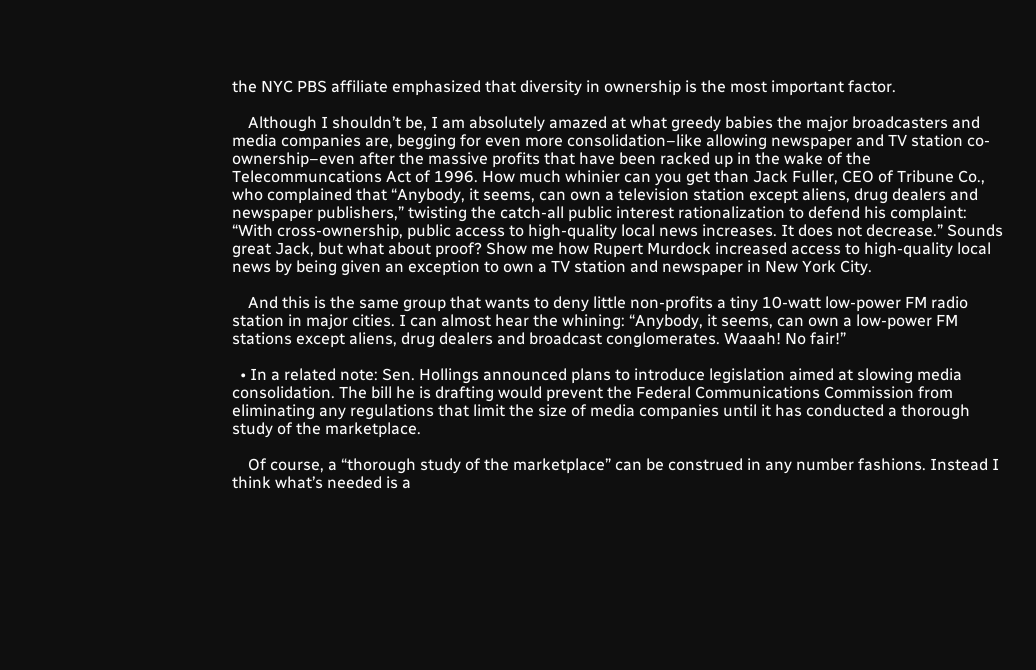the NYC PBS affiliate emphasized that diversity in ownership is the most important factor.

    Although I shouldn’t be, I am absolutely amazed at what greedy babies the major broadcasters and media companies are, begging for even more consolidation–like allowing newspaper and TV station co-ownership–even after the massive profits that have been racked up in the wake of the Telecommuncations Act of 1996. How much whinier can you get than Jack Fuller, CEO of Tribune Co., who complained that “Anybody, it seems, can own a television station except aliens, drug dealers and newspaper publishers,” twisting the catch-all public interest rationalization to defend his complaint: “With cross-ownership, public access to high-quality local news increases. It does not decrease.” Sounds great Jack, but what about proof? Show me how Rupert Murdock increased access to high-quality local news by being given an exception to own a TV station and newspaper in New York City.

    And this is the same group that wants to deny little non-profits a tiny 10-watt low-power FM radio station in major cities. I can almost hear the whining: “Anybody, it seems, can own a low-power FM stations except aliens, drug dealers and broadcast conglomerates. Waaah! No fair!”

  • In a related note: Sen. Hollings announced plans to introduce legislation aimed at slowing media consolidation. The bill he is drafting would prevent the Federal Communications Commission from eliminating any regulations that limit the size of media companies until it has conducted a thorough study of the marketplace.

    Of course, a “thorough study of the marketplace” can be construed in any number fashions. Instead I think what’s needed is a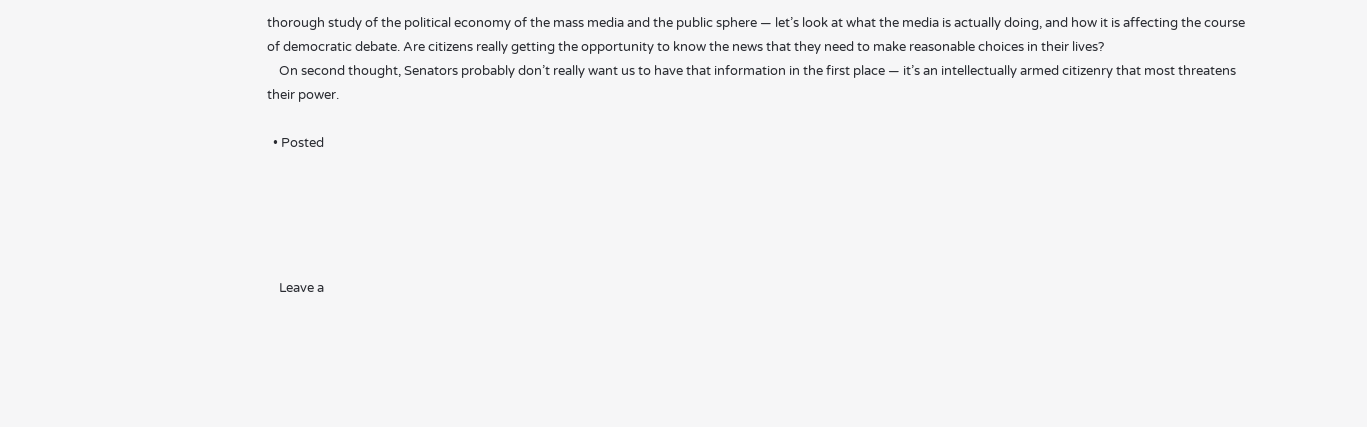thorough study of the political economy of the mass media and the public sphere — let’s look at what the media is actually doing, and how it is affecting the course of democratic debate. Are citizens really getting the opportunity to know the news that they need to make reasonable choices in their lives?
    On second thought, Senators probably don’t really want us to have that information in the first place — it’s an intellectually armed citizenry that most threatens their power.

  • Posted





    Leave a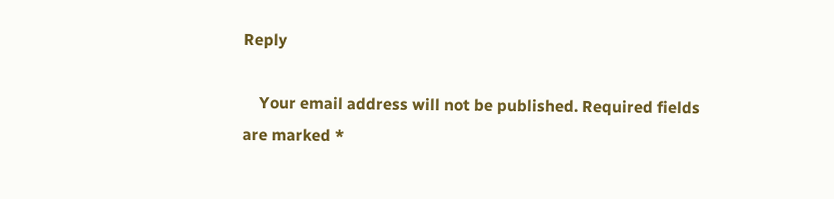Reply

    Your email address will not be published. Required fields are marked *